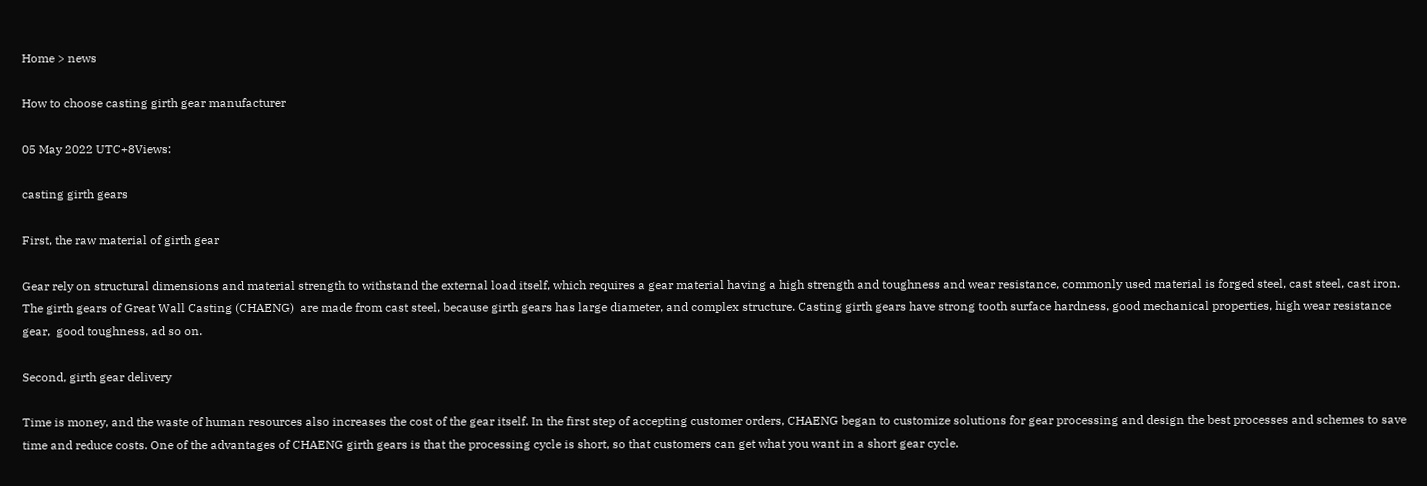Home > news

How to choose casting girth gear manufacturer

05 May 2022 UTC+8Views:

casting girth gears

First, the raw material of girth gear

Gear rely on structural dimensions and material strength to withstand the external load itself, which requires a gear material having a high strength and toughness and wear resistance, commonly used material is forged steel, cast steel, cast iron. The girth gears of Great Wall Casting (CHAENG)  are made from cast steel, because girth gears has large diameter, and complex structure. Casting girth gears have strong tooth surface hardness, good mechanical properties, high wear resistance gear,  good toughness, ad so on.

Second, girth gear delivery

Time is money, and the waste of human resources also increases the cost of the gear itself. In the first step of accepting customer orders, CHAENG began to customize solutions for gear processing and design the best processes and schemes to save time and reduce costs. One of the advantages of CHAENG girth gears is that the processing cycle is short, so that customers can get what you want in a short gear cycle.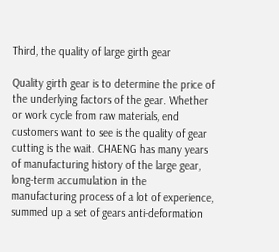Third, the quality of large girth gear

Quality girth gear is to determine the price of the underlying factors of the gear. Whether or work cycle from raw materials, end customers want to see is the quality of gear cutting is the wait. CHAENG has many years of manufacturing history of the large gear, long-term accumulation in the manufacturing process of a lot of experience, summed up a set of gears anti-deformation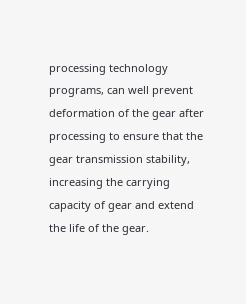processing technology programs, can well prevent deformation of the gear after processing to ensure that the gear transmission stability, increasing the carrying capacity of gear and extend the life of the gear.